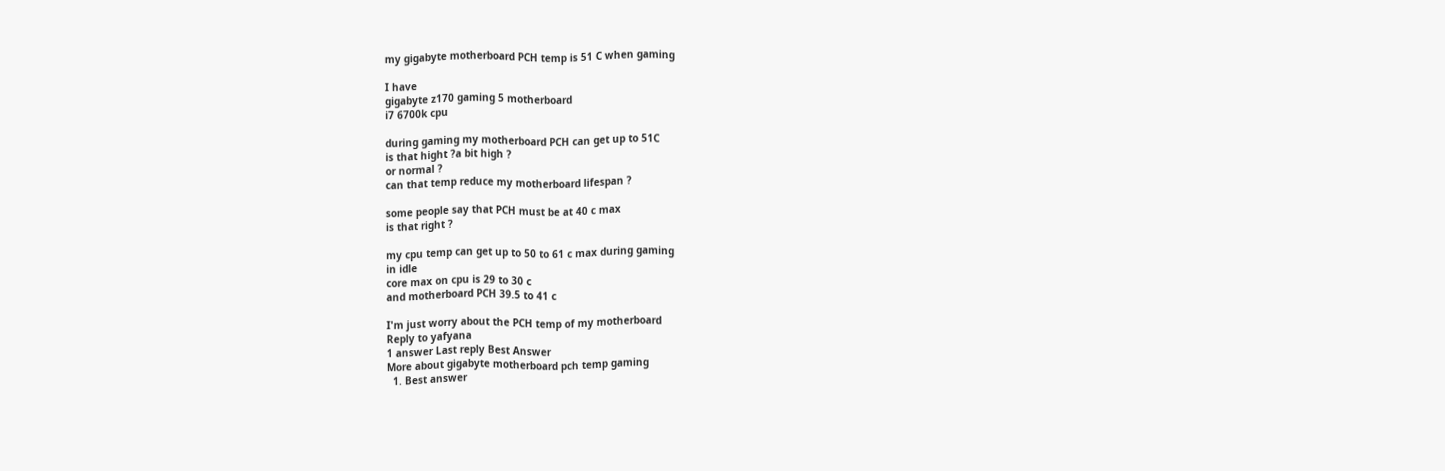my gigabyte motherboard PCH temp is 51 C when gaming

I have
gigabyte z170 gaming 5 motherboard
i7 6700k cpu

during gaming my motherboard PCH can get up to 51C
is that hight ?a bit high ?
or normal ?
can that temp reduce my motherboard lifespan ?

some people say that PCH must be at 40 c max
is that right ?

my cpu temp can get up to 50 to 61 c max during gaming
in idle
core max on cpu is 29 to 30 c
and motherboard PCH 39.5 to 41 c

I'm just worry about the PCH temp of my motherboard
Reply to yafyana
1 answer Last reply Best Answer
More about gigabyte motherboard pch temp gaming
  1. Best answer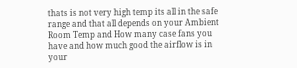thats is not very high temp its all in the safe range and that all depends on your Ambient Room Temp and How many case fans you have and how much good the airflow is in your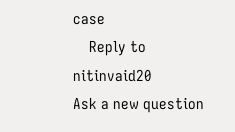case
    Reply to nitinvaid20
Ask a new question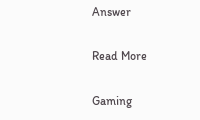Answer

Read More

Gaming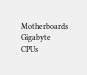Motherboards Gigabyte CPUs